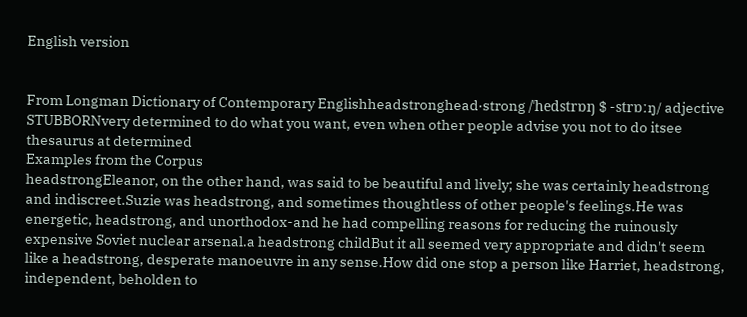English version


From Longman Dictionary of Contemporary Englishheadstronghead‧strong /ˈhedstrɒŋ $ -strɒːŋ/ adjective  STUBBORNvery determined to do what you want, even when other people advise you not to do itsee thesaurus at determined
Examples from the Corpus
headstrongEleanor, on the other hand, was said to be beautiful and lively; she was certainly headstrong and indiscreet.Suzie was headstrong, and sometimes thoughtless of other people's feelings.He was energetic, headstrong, and unorthodox-and he had compelling reasons for reducing the ruinously expensive Soviet nuclear arsenal.a headstrong childBut it all seemed very appropriate and didn't seem like a headstrong, desperate manoeuvre in any sense.How did one stop a person like Harriet, headstrong, independent, beholden to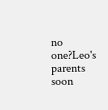no one?Leo's parents soon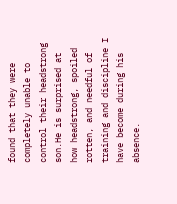found that they were completely unable to control their headstrong son.He is surprised at how headstrong, spoiled rotten, and needful of training and discipline I have become during his absence.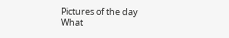Pictures of the day
What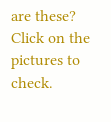are these?
Click on the pictures to check.